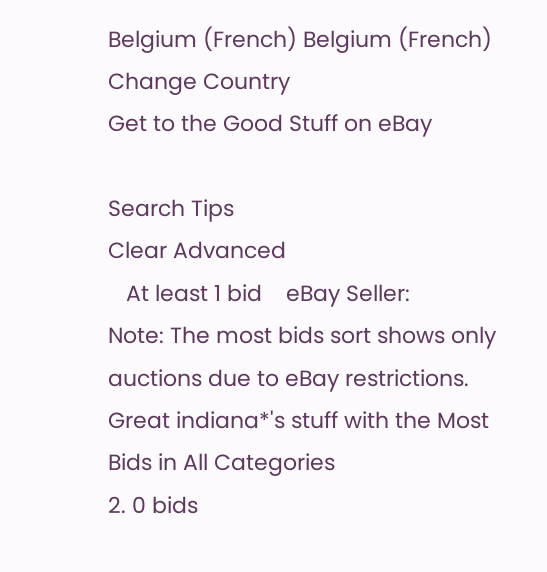Belgium (French) Belgium (French) Change Country
Get to the Good Stuff on eBay

Search Tips
Clear Advanced
   At least 1 bid    eBay Seller:
Note: The most bids sort shows only auctions due to eBay restrictions.
Great indiana*'s stuff with the Most Bids in All Categories
2. 0 bids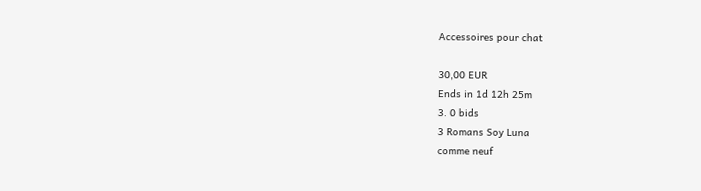Accessoires pour chat

30,00 EUR
Ends in 1d 12h 25m
3. 0 bids
3 Romans Soy Luna
comme neuf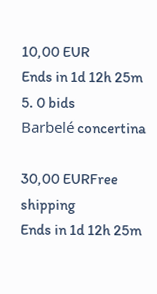10,00 EUR
Ends in 1d 12h 25m
5. 0 bids
Barbelé concertina

30,00 EURFree shipping
Ends in 1d 12h 25m